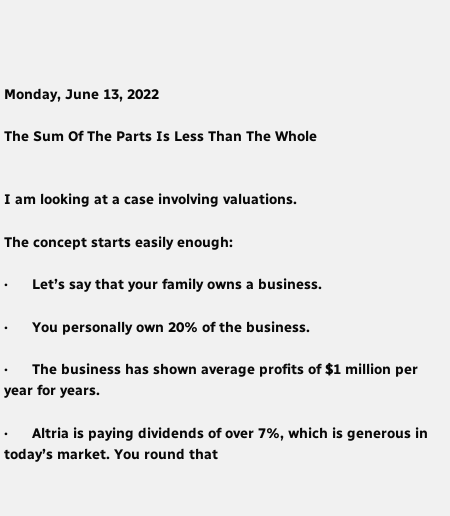Monday, June 13, 2022

The Sum Of The Parts Is Less Than The Whole


I am looking at a case involving valuations.

The concept starts easily enough:

·      Let’s say that your family owns a business.

·      You personally own 20% of the business.

·      The business has shown average profits of $1 million per year for years.

·      Altria is paying dividends of over 7%, which is generous in today’s market. You round that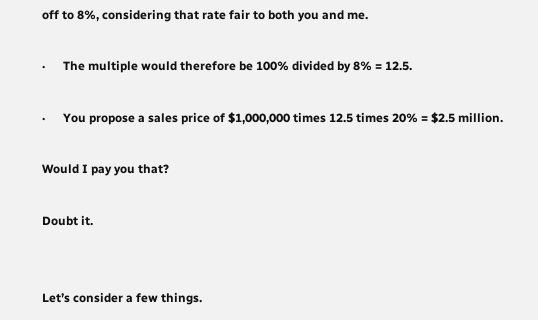off to 8%, considering that rate fair to both you and me.

·      The multiple would therefore be 100% divided by 8% = 12.5.

·      You propose a sales price of $1,000,000 times 12.5 times 20% = $2.5 million.

Would I pay you that?

Doubt it.


Let’s consider a few things.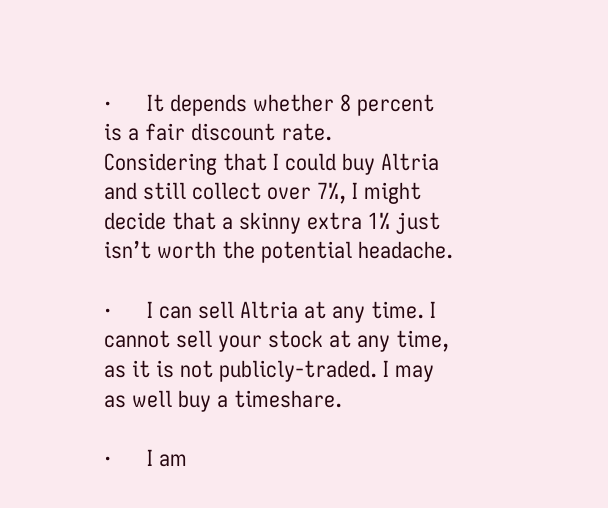·      It depends whether 8 percent is a fair discount rate.  Considering that I could buy Altria and still collect over 7%, I might decide that a skinny extra 1% just isn’t worth the potential headache.

·      I can sell Altria at any time. I cannot sell your stock at any time, as it is not publicly-traded. I may as well buy a timeshare.

·      I am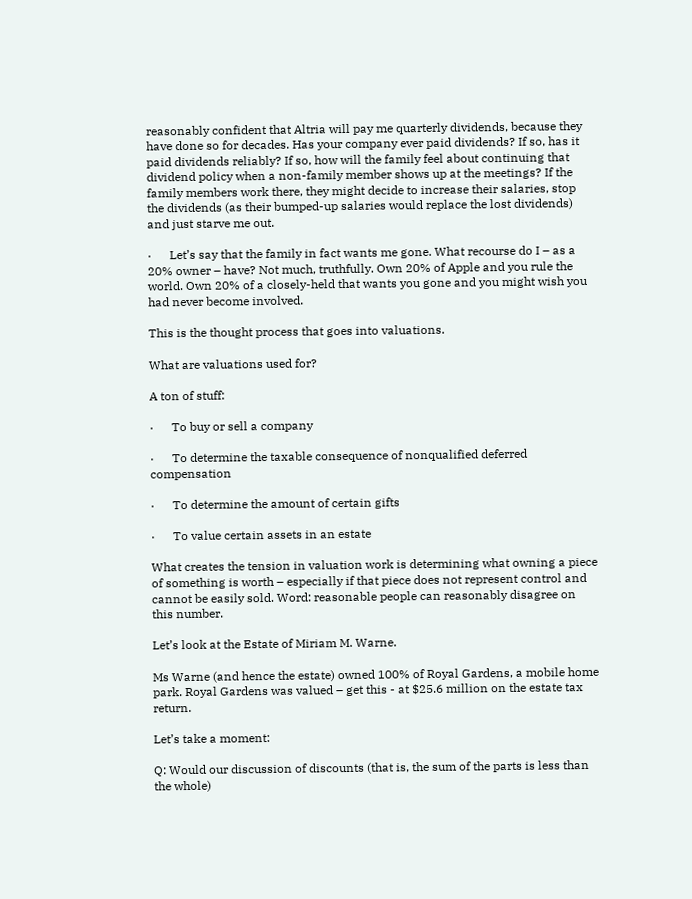reasonably confident that Altria will pay me quarterly dividends, because they have done so for decades. Has your company ever paid dividends? If so, has it paid dividends reliably? If so, how will the family feel about continuing that dividend policy when a non-family member shows up at the meetings? If the family members work there, they might decide to increase their salaries, stop the dividends (as their bumped-up salaries would replace the lost dividends) and just starve me out.

·      Let’s say that the family in fact wants me gone. What recourse do I – as a 20% owner – have? Not much, truthfully. Own 20% of Apple and you rule the world. Own 20% of a closely-held that wants you gone and you might wish you had never become involved.

This is the thought process that goes into valuations.

What are valuations used for?

A ton of stuff:

·      To buy or sell a company

·      To determine the taxable consequence of nonqualified deferred compensation

·      To determine the amount of certain gifts

·      To value certain assets in an estate

What creates the tension in valuation work is determining what owning a piece of something is worth – especially if that piece does not represent control and cannot be easily sold. Word: reasonable people can reasonably disagree on this number.

Let’s look at the Estate of Miriam M. Warne.

Ms Warne (and hence the estate) owned 100% of Royal Gardens, a mobile home park. Royal Gardens was valued – get this - at $25.6 million on the estate tax return.

Let’s take a moment:

Q: Would our discussion of discounts (that is, the sum of the parts is less than the whole)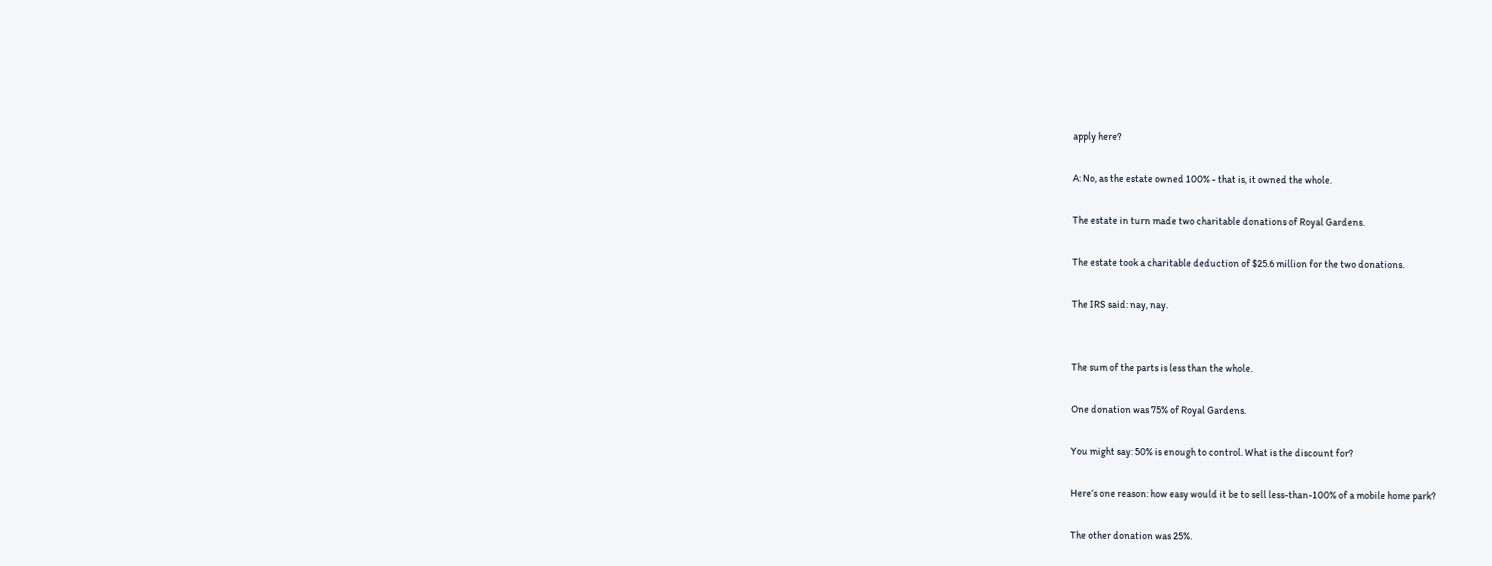apply here?

A: No, as the estate owned 100% - that is, it owned the whole.

The estate in turn made two charitable donations of Royal Gardens.

The estate took a charitable deduction of $25.6 million for the two donations.

The IRS said: nay, nay.


The sum of the parts is less than the whole.

One donation was 75% of Royal Gardens.

You might say: 50% is enough to control. What is the discount for?

Here’s one reason: how easy would it be to sell less-than-100% of a mobile home park?

The other donation was 25%.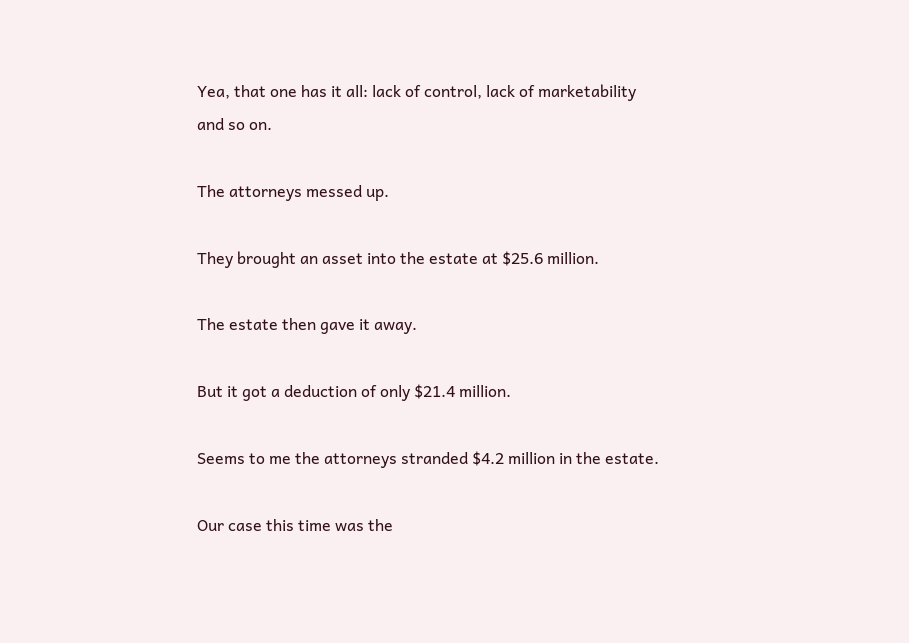Yea, that one has it all: lack of control, lack of marketability and so on.

The attorneys messed up.

They brought an asset into the estate at $25.6 million.

The estate then gave it away.

But it got a deduction of only $21.4 million.

Seems to me the attorneys stranded $4.2 million in the estate.

Our case this time was the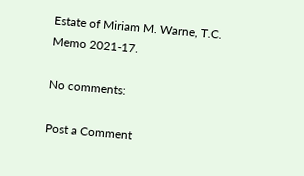Estate of Miriam M. Warne, T.C. Memo 2021-17.

No comments:

Post a Comment